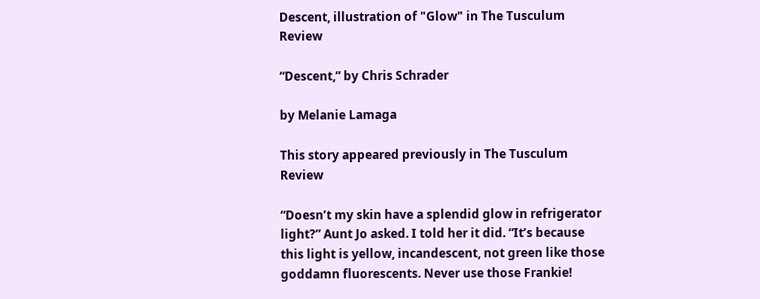Descent, illustration of "Glow" in The Tusculum Review

“Descent,” by Chris Schrader

by Melanie Lamaga

This story appeared previously in The Tusculum Review

“Doesn’t my skin have a splendid glow in refrigerator light?” Aunt Jo asked. I told her it did. “It’s because this light is yellow, incandescent, not green like those goddamn fluorescents. Never use those Frankie!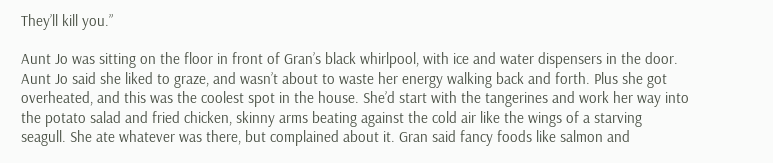They’ll kill you.”

Aunt Jo was sitting on the floor in front of Gran’s black whirlpool, with ice and water dispensers in the door. Aunt Jo said she liked to graze, and wasn’t about to waste her energy walking back and forth. Plus she got overheated, and this was the coolest spot in the house. She’d start with the tangerines and work her way into the potato salad and fried chicken, skinny arms beating against the cold air like the wings of a starving seagull. She ate whatever was there, but complained about it. Gran said fancy foods like salmon and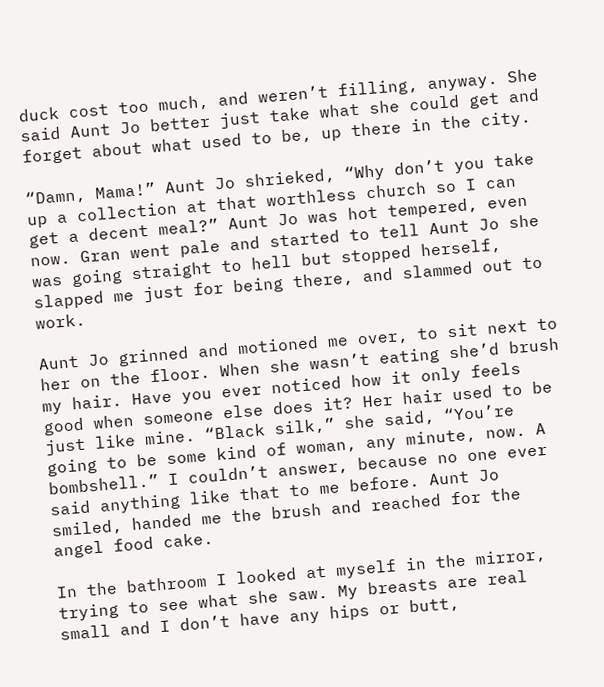duck cost too much, and weren’t filling, anyway. She said Aunt Jo better just take what she could get and forget about what used to be, up there in the city.

“Damn, Mama!” Aunt Jo shrieked, “Why don’t you take up a collection at that worthless church so I can get a decent meal?” Aunt Jo was hot tempered, even now. Gran went pale and started to tell Aunt Jo she was going straight to hell but stopped herself, slapped me just for being there, and slammed out to work.

Aunt Jo grinned and motioned me over, to sit next to her on the floor. When she wasn’t eating she’d brush my hair. Have you ever noticed how it only feels good when someone else does it? Her hair used to be just like mine. “Black silk,” she said, “You’re going to be some kind of woman, any minute, now. A bombshell.” I couldn’t answer, because no one ever said anything like that to me before. Aunt Jo smiled, handed me the brush and reached for the angel food cake.

In the bathroom I looked at myself in the mirror, trying to see what she saw. My breasts are real small and I don’t have any hips or butt,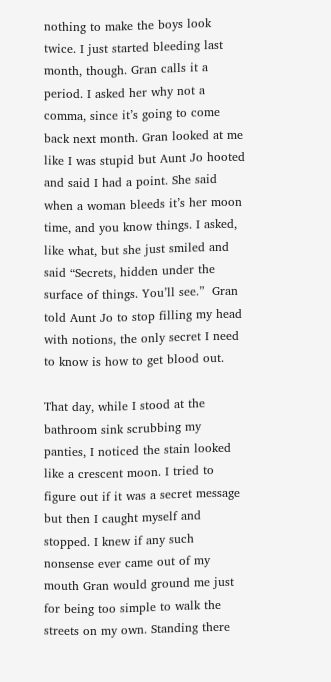nothing to make the boys look twice. I just started bleeding last month, though. Gran calls it a period. I asked her why not a comma, since it’s going to come back next month. Gran looked at me like I was stupid but Aunt Jo hooted and said I had a point. She said when a woman bleeds it’s her moon time, and you know things. I asked, like what, but she just smiled and said “Secrets, hidden under the surface of things. You’ll see.”  Gran told Aunt Jo to stop filling my head with notions, the only secret I need to know is how to get blood out.

That day, while I stood at the bathroom sink scrubbing my panties, I noticed the stain looked like a crescent moon. I tried to figure out if it was a secret message but then I caught myself and stopped. I knew if any such nonsense ever came out of my mouth Gran would ground me just for being too simple to walk the streets on my own. Standing there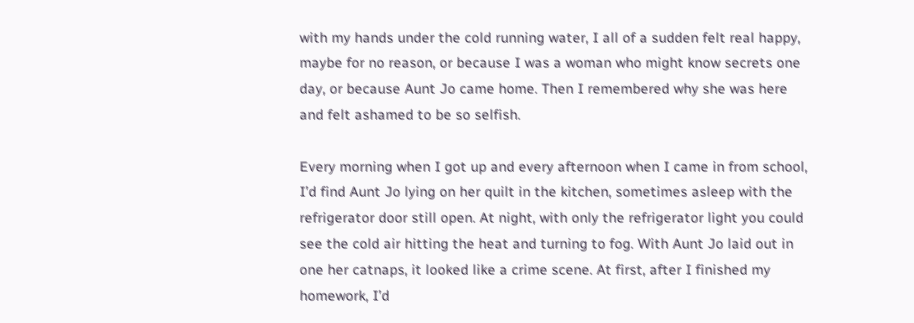with my hands under the cold running water, I all of a sudden felt real happy, maybe for no reason, or because I was a woman who might know secrets one day, or because Aunt Jo came home. Then I remembered why she was here and felt ashamed to be so selfish.

Every morning when I got up and every afternoon when I came in from school, I’d find Aunt Jo lying on her quilt in the kitchen, sometimes asleep with the refrigerator door still open. At night, with only the refrigerator light you could see the cold air hitting the heat and turning to fog. With Aunt Jo laid out in one her catnaps, it looked like a crime scene. At first, after I finished my homework, I’d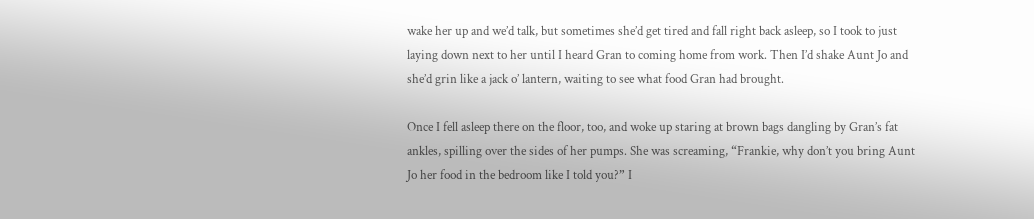wake her up and we’d talk, but sometimes she’d get tired and fall right back asleep, so I took to just laying down next to her until I heard Gran to coming home from work. Then I’d shake Aunt Jo and she’d grin like a jack o’ lantern, waiting to see what food Gran had brought.

Once I fell asleep there on the floor, too, and woke up staring at brown bags dangling by Gran’s fat ankles, spilling over the sides of her pumps. She was screaming, “Frankie, why don’t you bring Aunt Jo her food in the bedroom like I told you?” I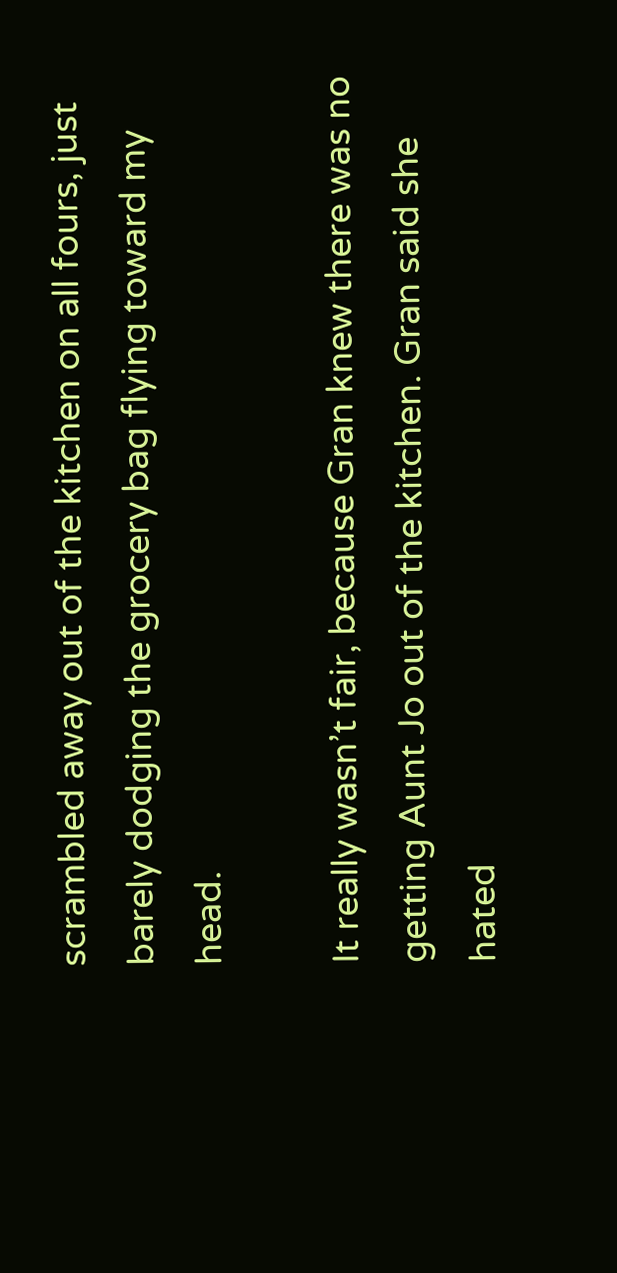scrambled away out of the kitchen on all fours, just barely dodging the grocery bag flying toward my head.

It really wasn’t fair, because Gran knew there was no getting Aunt Jo out of the kitchen. Gran said she hated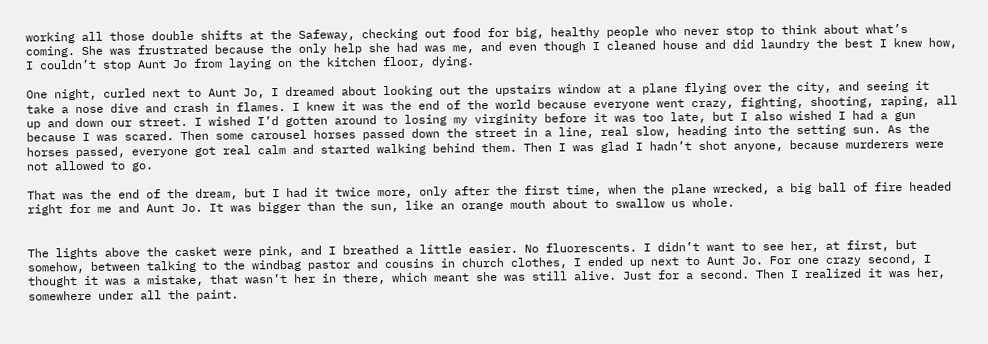working all those double shifts at the Safeway, checking out food for big, healthy people who never stop to think about what’s coming. She was frustrated because the only help she had was me, and even though I cleaned house and did laundry the best I knew how, I couldn’t stop Aunt Jo from laying on the kitchen floor, dying.

One night, curled next to Aunt Jo, I dreamed about looking out the upstairs window at a plane flying over the city, and seeing it take a nose dive and crash in flames. I knew it was the end of the world because everyone went crazy, fighting, shooting, raping, all up and down our street. I wished I’d gotten around to losing my virginity before it was too late, but I also wished I had a gun because I was scared. Then some carousel horses passed down the street in a line, real slow, heading into the setting sun. As the horses passed, everyone got real calm and started walking behind them. Then I was glad I hadn’t shot anyone, because murderers were not allowed to go.

That was the end of the dream, but I had it twice more, only after the first time, when the plane wrecked, a big ball of fire headed right for me and Aunt Jo. It was bigger than the sun, like an orange mouth about to swallow us whole.


The lights above the casket were pink, and I breathed a little easier. No fluorescents. I didn’t want to see her, at first, but somehow, between talking to the windbag pastor and cousins in church clothes, I ended up next to Aunt Jo. For one crazy second, I thought it was a mistake, that wasn’t her in there, which meant she was still alive. Just for a second. Then I realized it was her, somewhere under all the paint.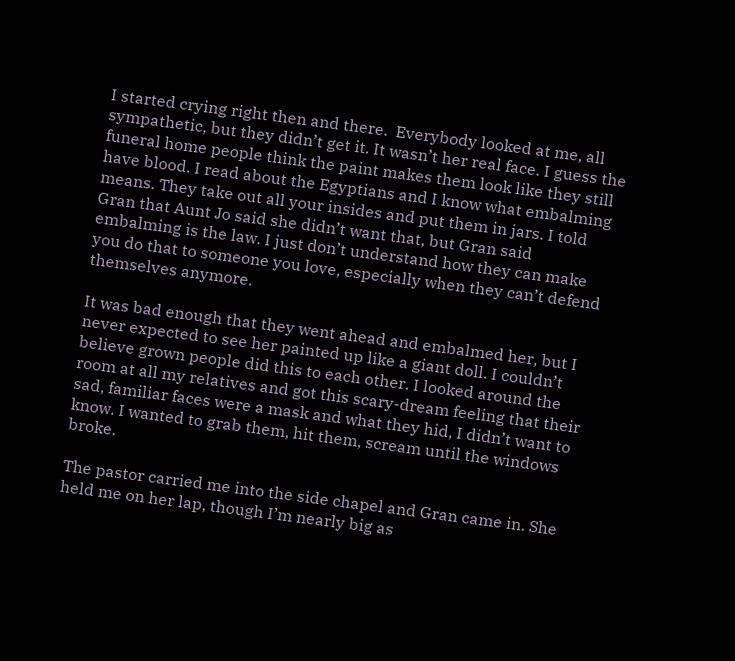I started crying right then and there.  Everybody looked at me, all sympathetic, but they didn’t get it. It wasn’t her real face. I guess the funeral home people think the paint makes them look like they still have blood. I read about the Egyptians and I know what embalming means. They take out all your insides and put them in jars. I told Gran that Aunt Jo said she didn’t want that, but Gran said embalming is the law. I just don’t understand how they can make you do that to someone you love, especially when they can’t defend themselves anymore.

It was bad enough that they went ahead and embalmed her, but I never expected to see her painted up like a giant doll. I couldn’t believe grown people did this to each other. I looked around the room at all my relatives and got this scary-dream feeling that their sad, familiar faces were a mask and what they hid, I didn’t want to know. I wanted to grab them, hit them, scream until the windows broke.

The pastor carried me into the side chapel and Gran came in. She held me on her lap, though I’m nearly big as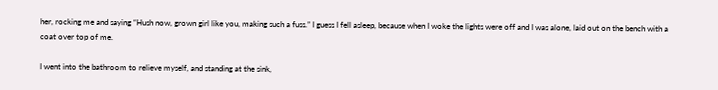her, rocking me and saying “Hush now, grown girl like you, making such a fuss.” I guess I fell asleep, because when I woke the lights were off and I was alone, laid out on the bench with a coat over top of me.

I went into the bathroom to relieve myself, and standing at the sink,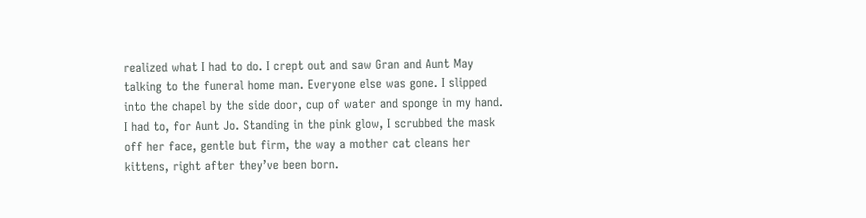realized what I had to do. I crept out and saw Gran and Aunt May talking to the funeral home man. Everyone else was gone. I slipped into the chapel by the side door, cup of water and sponge in my hand. I had to, for Aunt Jo. Standing in the pink glow, I scrubbed the mask off her face, gentle but firm, the way a mother cat cleans her kittens, right after they’ve been born.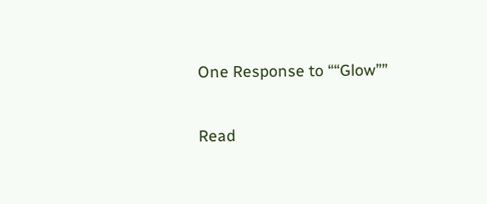One Response to ““Glow””

Read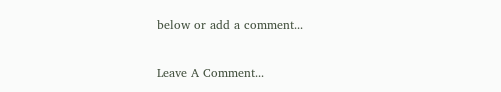below or add a comment...

Leave A Comment...